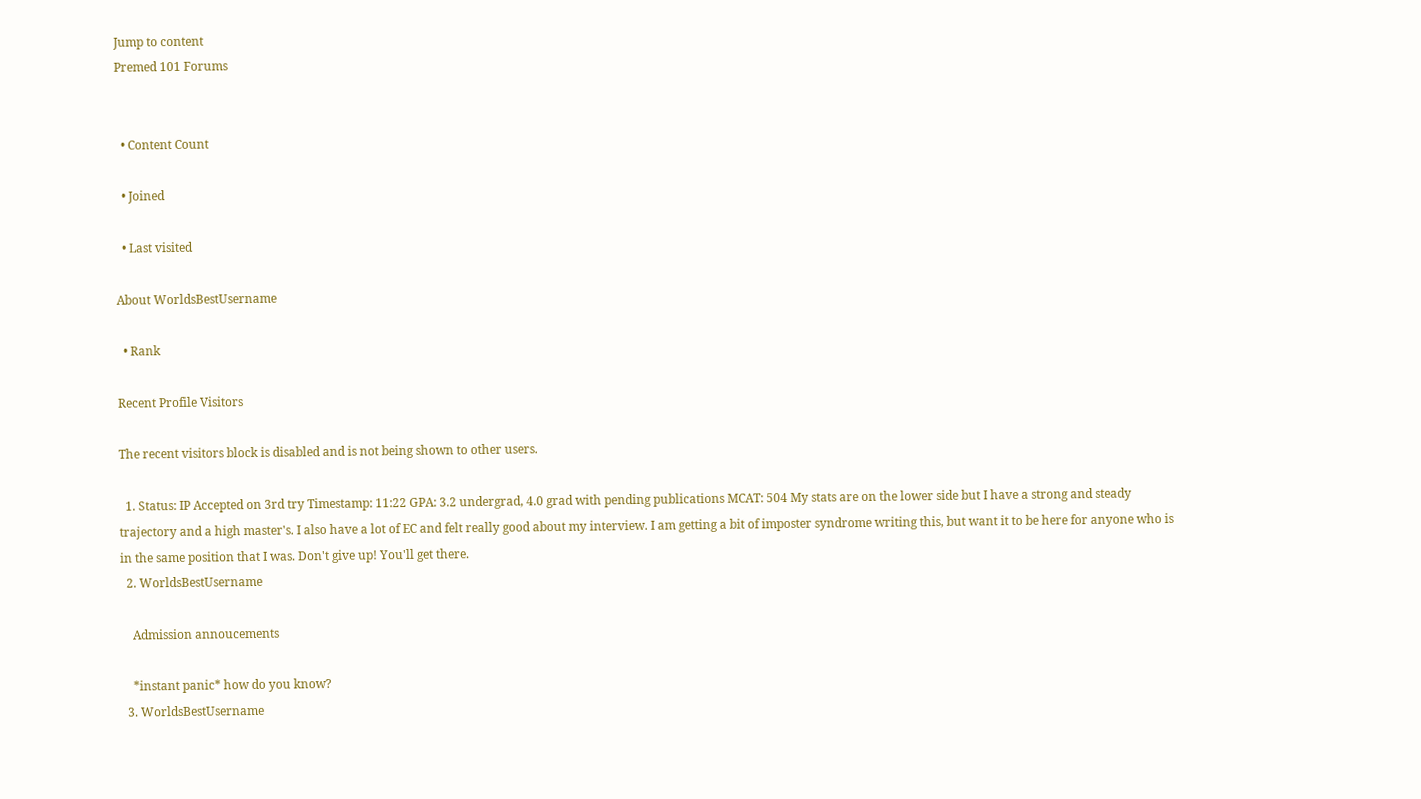Jump to content
Premed 101 Forums


  • Content Count

  • Joined

  • Last visited

About WorldsBestUsername

  • Rank

Recent Profile Visitors

The recent visitors block is disabled and is not being shown to other users.

  1. Status: IP Accepted on 3rd try Timestamp: 11:22 GPA: 3.2 undergrad, 4.0 grad with pending publications MCAT: 504 My stats are on the lower side but I have a strong and steady trajectory and a high master's. I also have a lot of EC and felt really good about my interview. I am getting a bit of imposter syndrome writing this, but want it to be here for anyone who is in the same position that I was. Don't give up! You'll get there.
  2. WorldsBestUsername

    Admission annoucements

    *instant panic* how do you know?
  3. WorldsBestUsername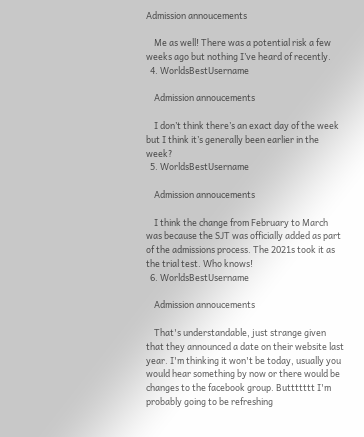Admission annoucements

    Me as well! There was a potential risk a few weeks ago but nothing I’ve heard of recently.
  4. WorldsBestUsername

    Admission annoucements

    I don’t think there’s an exact day of the week but I think it’s generally been earlier in the week?
  5. WorldsBestUsername

    Admission annoucements

    I think the change from February to March was because the SJT was officially added as part of the admissions process. The 2021s took it as the trial test. Who knows!
  6. WorldsBestUsername

    Admission annoucements

    That's understandable, just strange given that they announced a date on their website last year. I'm thinking it won't be today, usually you would hear something by now or there would be changes to the facebook group. Buttttttt I'm probably going to be refreshing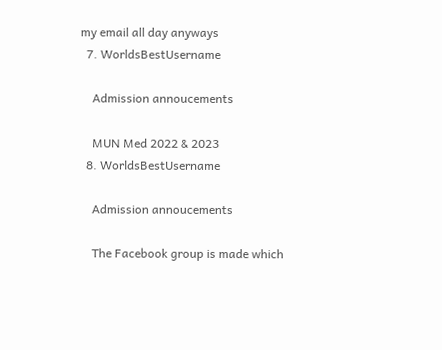my email all day anyways
  7. WorldsBestUsername

    Admission annoucements

    MUN Med 2022 & 2023
  8. WorldsBestUsername

    Admission annoucements

    The Facebook group is made which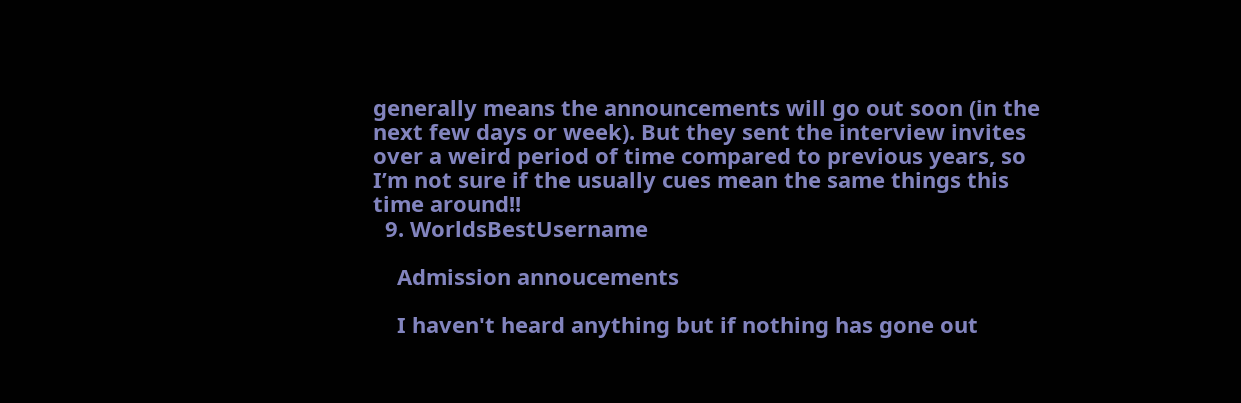generally means the announcements will go out soon (in the next few days or week). But they sent the interview invites over a weird period of time compared to previous years, so I’m not sure if the usually cues mean the same things this time around!!
  9. WorldsBestUsername

    Admission annoucements

    I haven't heard anything but if nothing has gone out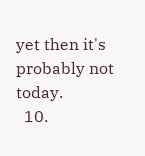yet then it's probably not today.
  10.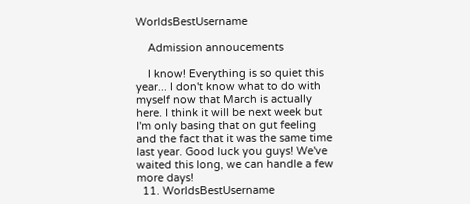WorldsBestUsername

    Admission annoucements

    I know! Everything is so quiet this year... I don't know what to do with myself now that March is actually here. I think it will be next week but I'm only basing that on gut feeling and the fact that it was the same time last year. Good luck you guys! We've waited this long, we can handle a few more days!
  11. WorldsBestUsername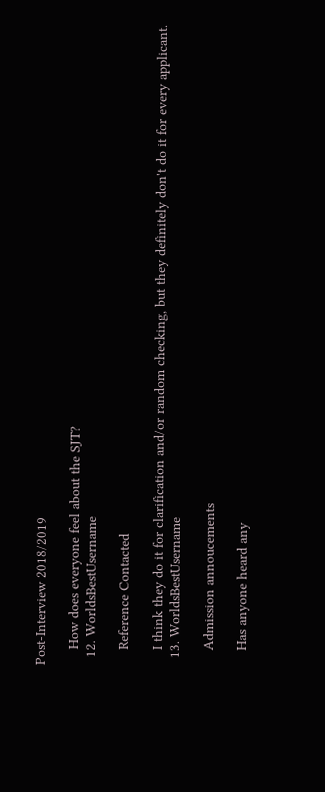Post-Interview 2018/2019

    How does everyone feel about the SJT?
  12. WorldsBestUsername

    Reference Contacted

    I think they do it for clarification and/or random checking, but they definitely don't do it for every applicant.
  13. WorldsBestUsername

    Admission annoucements

    Has anyone heard any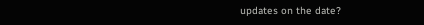updates on the date?